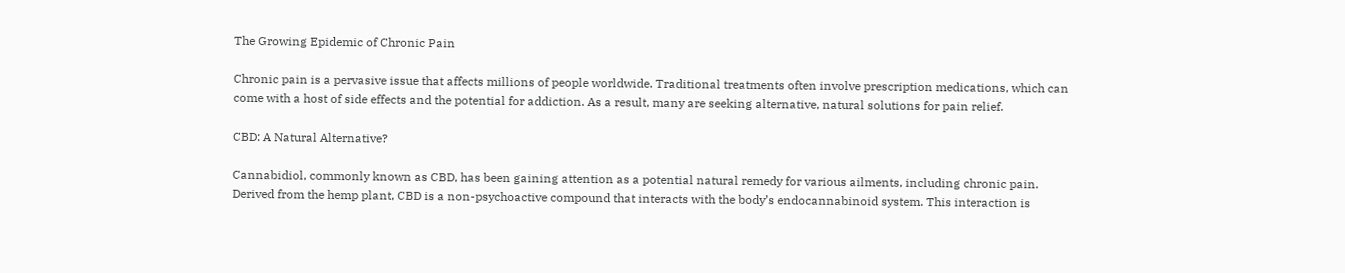The Growing Epidemic of Chronic Pain

Chronic pain is a pervasive issue that affects millions of people worldwide. Traditional treatments often involve prescription medications, which can come with a host of side effects and the potential for addiction. As a result, many are seeking alternative, natural solutions for pain relief.

CBD: A Natural Alternative?

Cannabidiol, commonly known as CBD, has been gaining attention as a potential natural remedy for various ailments, including chronic pain. Derived from the hemp plant, CBD is a non-psychoactive compound that interacts with the body’s endocannabinoid system. This interaction is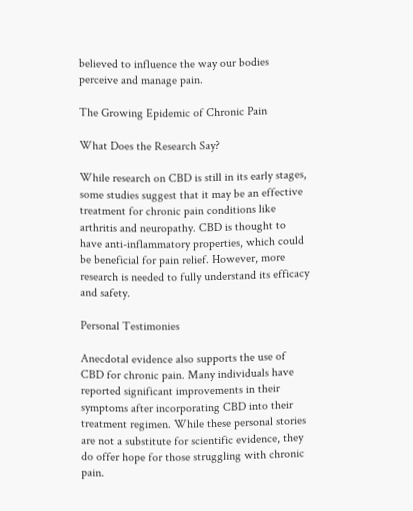believed to influence the way our bodies perceive and manage pain.

The Growing Epidemic of Chronic Pain

What Does the Research Say?

While research on CBD is still in its early stages, some studies suggest that it may be an effective treatment for chronic pain conditions like arthritis and neuropathy. CBD is thought to have anti-inflammatory properties, which could be beneficial for pain relief. However, more research is needed to fully understand its efficacy and safety.

Personal Testimonies

Anecdotal evidence also supports the use of CBD for chronic pain. Many individuals have reported significant improvements in their symptoms after incorporating CBD into their treatment regimen. While these personal stories are not a substitute for scientific evidence, they do offer hope for those struggling with chronic pain.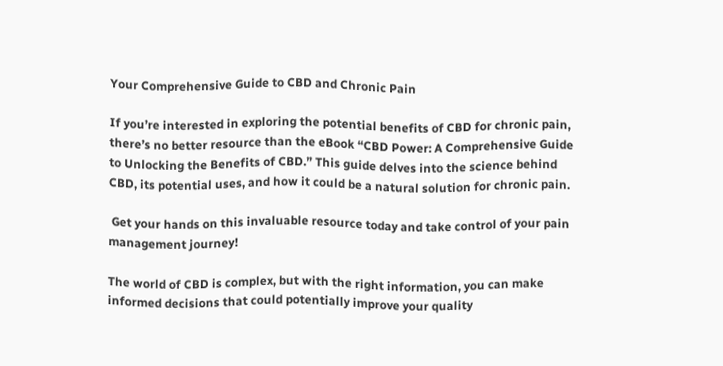Your Comprehensive Guide to CBD and Chronic Pain

If you’re interested in exploring the potential benefits of CBD for chronic pain, there’s no better resource than the eBook “CBD Power: A Comprehensive Guide to Unlocking the Benefits of CBD.” This guide delves into the science behind CBD, its potential uses, and how it could be a natural solution for chronic pain.

 Get your hands on this invaluable resource today and take control of your pain management journey!

The world of CBD is complex, but with the right information, you can make informed decisions that could potentially improve your quality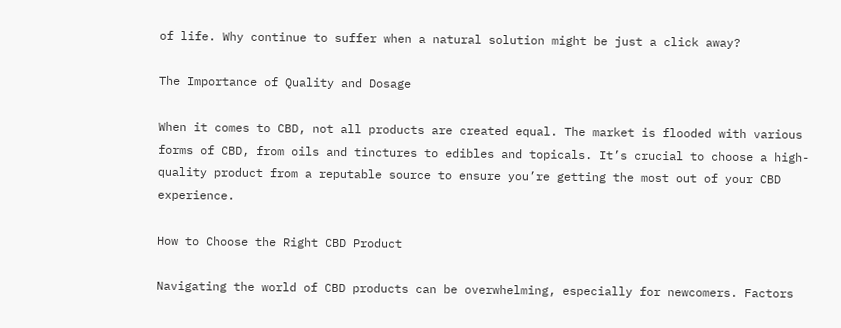of life. Why continue to suffer when a natural solution might be just a click away?

The Importance of Quality and Dosage

When it comes to CBD, not all products are created equal. The market is flooded with various forms of CBD, from oils and tinctures to edibles and topicals. It’s crucial to choose a high-quality product from a reputable source to ensure you’re getting the most out of your CBD experience.

How to Choose the Right CBD Product

Navigating the world of CBD products can be overwhelming, especially for newcomers. Factors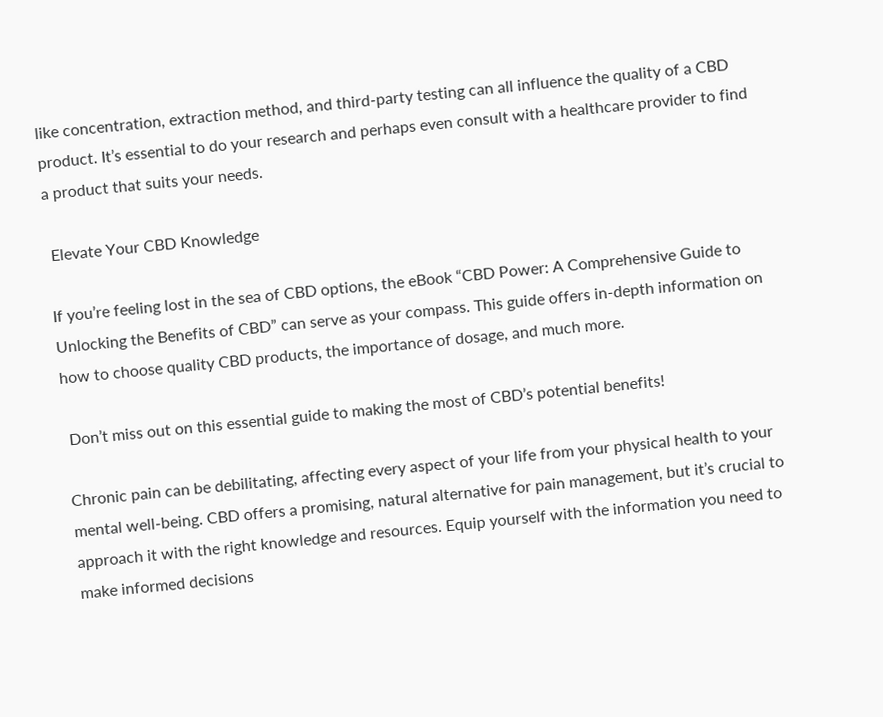like concentration, extraction method, and third-party testing can all influence the quality of a CBD product. It’s essential to do your research and perhaps even consult with a healthcare provider to find a product that suits your needs.

 Elevate Your CBD Knowledge

If you’re feeling lost in the sea of CBD options, the eBook “CBD Power: A Comprehensive Guide to Unlocking the Benefits of CBD” can serve as your compass. This guide offers in-depth information on how to choose quality CBD products, the importance of dosage, and much more.

 Don’t miss out on this essential guide to making the most of CBD’s potential benefits!

Chronic pain can be debilitating, affecting every aspect of your life from your physical health to your mental well-being. CBD offers a promising, natural alternative for pain management, but it’s crucial to approach it with the right knowledge and resources. Equip yourself with the information you need to make informed decisions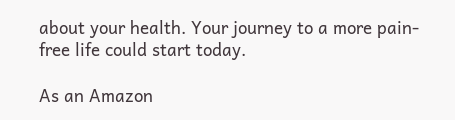about your health. Your journey to a more pain-free life could start today.

As an Amazon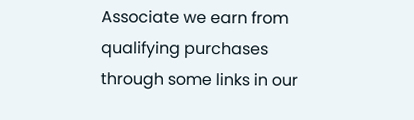Associate we earn from qualifying purchases through some links in our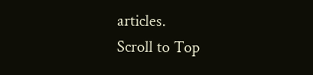articles.
Scroll to Top